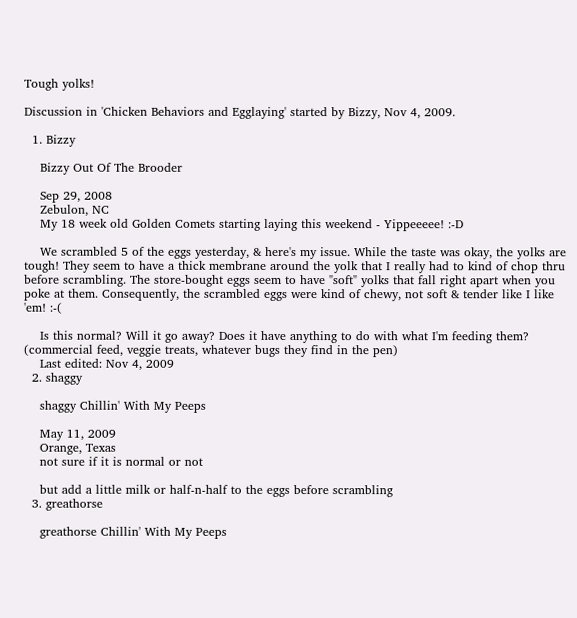Tough yolks!

Discussion in 'Chicken Behaviors and Egglaying' started by Bizzy, Nov 4, 2009.

  1. Bizzy

    Bizzy Out Of The Brooder

    Sep 29, 2008
    Zebulon, NC
    My 18 week old Golden Comets starting laying this weekend - Yippeeeee! :-D

    We scrambled 5 of the eggs yesterday, & here's my issue. While the taste was okay, the yolks are tough! They seem to have a thick membrane around the yolk that I really had to kind of chop thru before scrambling. The store-bought eggs seem to have "soft" yolks that fall right apart when you poke at them. Consequently, the scrambled eggs were kind of chewy, not soft & tender like I like 'em! :-(

    Is this normal? Will it go away? Does it have anything to do with what I'm feeding them? (commercial feed, veggie treats, whatever bugs they find in the pen)
    Last edited: Nov 4, 2009
  2. shaggy

    shaggy Chillin' With My Peeps

    May 11, 2009
    Orange, Texas
    not sure if it is normal or not

    but add a little milk or half-n-half to the eggs before scrambling
  3. greathorse

    greathorse Chillin' With My Peeps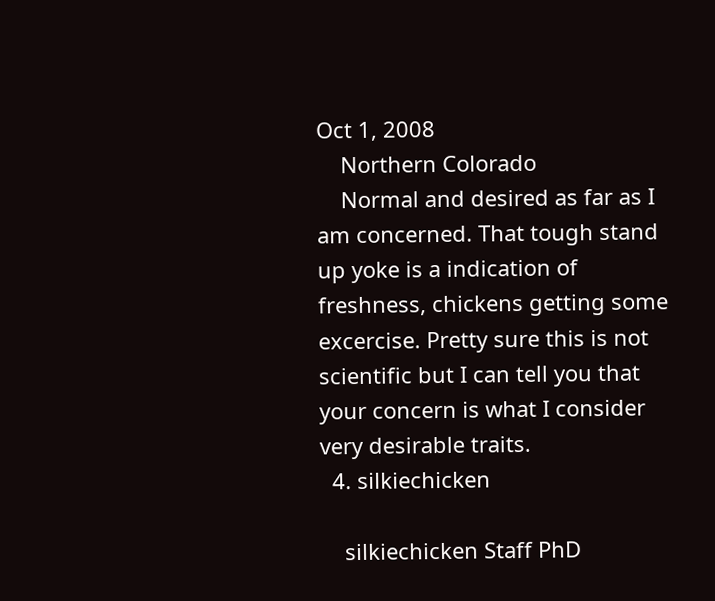Oct 1, 2008
    Northern Colorado
    Normal and desired as far as I am concerned. That tough stand up yoke is a indication of freshness, chickens getting some excercise. Pretty sure this is not scientific but I can tell you that your concern is what I consider very desirable traits.
  4. silkiechicken

    silkiechicken Staff PhD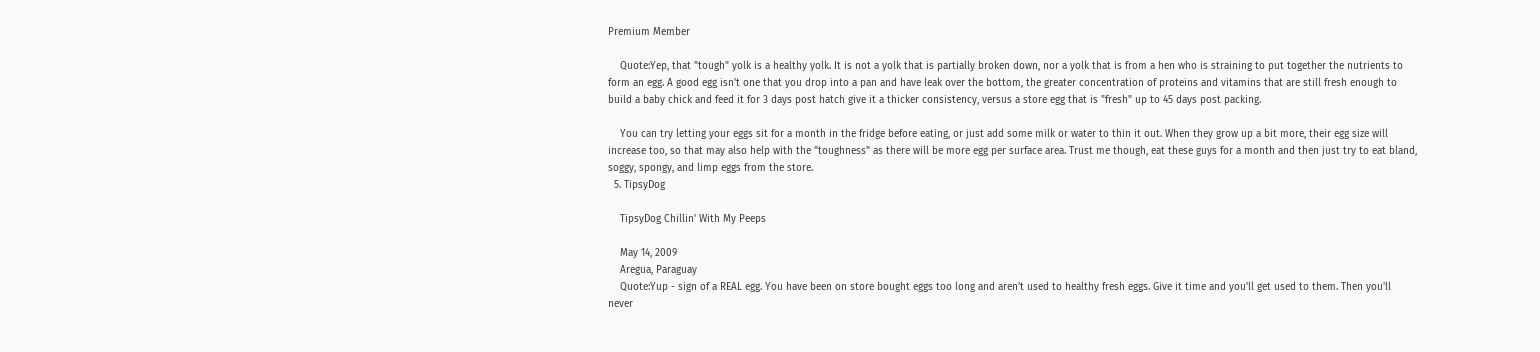Premium Member

    Quote:Yep, that "tough" yolk is a healthy yolk. It is not a yolk that is partially broken down, nor a yolk that is from a hen who is straining to put together the nutrients to form an egg. A good egg isn't one that you drop into a pan and have leak over the bottom, the greater concentration of proteins and vitamins that are still fresh enough to build a baby chick and feed it for 3 days post hatch give it a thicker consistency, versus a store egg that is "fresh" up to 45 days post packing.

    You can try letting your eggs sit for a month in the fridge before eating, or just add some milk or water to thin it out. When they grow up a bit more, their egg size will increase too, so that may also help with the "toughness" as there will be more egg per surface area. Trust me though, eat these guys for a month and then just try to eat bland, soggy, spongy, and limp eggs from the store.
  5. TipsyDog

    TipsyDog Chillin' With My Peeps

    May 14, 2009
    Aregua, Paraguay
    Quote:Yup - sign of a REAL egg. You have been on store bought eggs too long and aren't used to healthy fresh eggs. Give it time and you'll get used to them. Then you'll never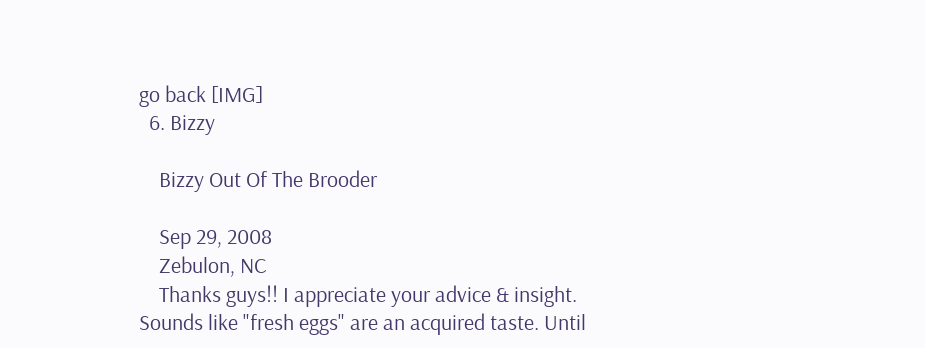go back [IMG]
  6. Bizzy

    Bizzy Out Of The Brooder

    Sep 29, 2008
    Zebulon, NC
    Thanks guys!! I appreciate your advice & insight. Sounds like "fresh eggs" are an acquired taste. Until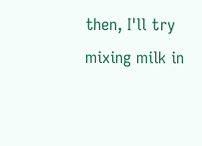then, I'll try mixing milk in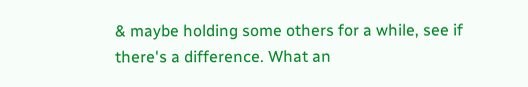& maybe holding some others for a while, see if there's a difference. What an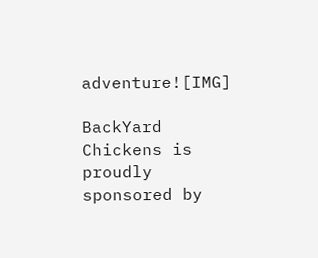adventure![IMG]

BackYard Chickens is proudly sponsored by